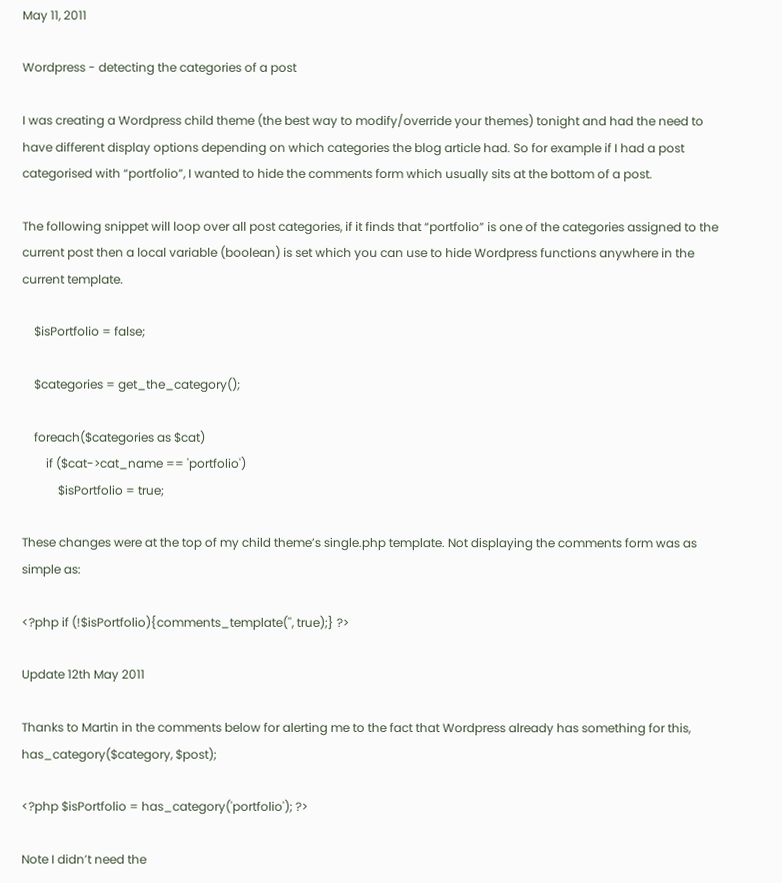May 11, 2011

Wordpress - detecting the categories of a post

I was creating a Wordpress child theme (the best way to modify/override your themes) tonight and had the need to have different display options depending on which categories the blog article had. So for example if I had a post categorised with “portfolio”, I wanted to hide the comments form which usually sits at the bottom of a post.

The following snippet will loop over all post categories, if it finds that “portfolio” is one of the categories assigned to the current post then a local variable (boolean) is set which you can use to hide Wordpress functions anywhere in the current template.

    $isPortfolio = false;

    $categories = get_the_category();

    foreach($categories as $cat)
        if ($cat->cat_name == 'portfolio')
            $isPortfolio = true;

These changes were at the top of my child theme’s single.php template. Not displaying the comments form was as simple as:

<?php if (!$isPortfolio){comments_template('', true);} ?>

Update 12th May 2011

Thanks to Martin in the comments below for alerting me to the fact that Wordpress already has something for this, has_category($category, $post);

<?php $isPortfolio = has_category('portfolio'); ?>

Note I didn’t need the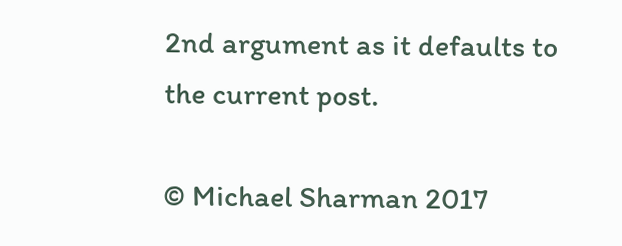2nd argument as it defaults to the current post.

© Michael Sharman 2017